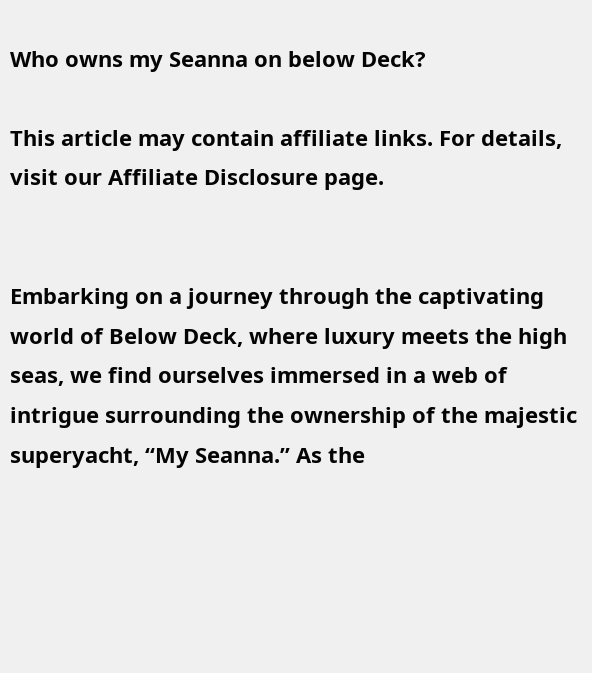Who owns my Seanna on below Deck?

This article may contain affiliate links. For details, visit our Affiliate Disclosure page.


Embarking on a journey through the captivating world of Below Deck, where luxury meets the high seas, we find ourselves immersed in a web of intrigue surrounding the ownership of the majestic superyacht, “My Seanna.” As the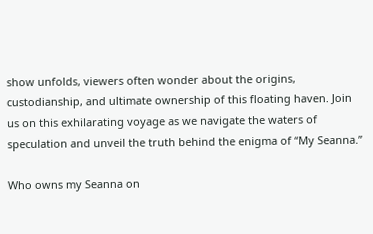show unfolds, viewers often wonder about the origins, custodianship, and ultimate ownership of this floating haven. Join us on this exhilarating voyage as we navigate the waters of speculation and unveil the truth behind the enigma of “My Seanna.”

Who owns my Seanna on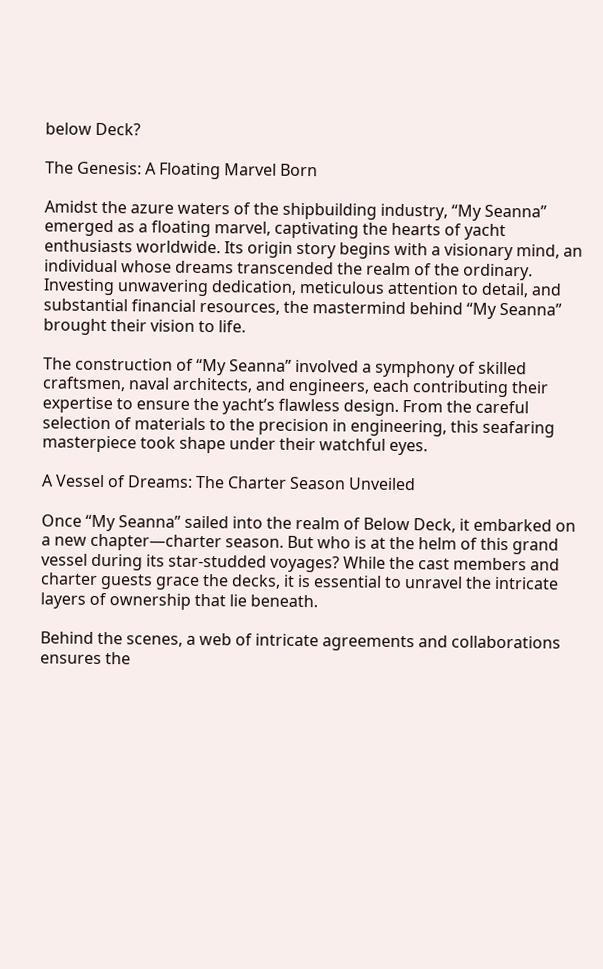below Deck?

The Genesis: A Floating Marvel Born

Amidst the azure waters of the shipbuilding industry, “My Seanna” emerged as a floating marvel, captivating the hearts of yacht enthusiasts worldwide. Its origin story begins with a visionary mind, an individual whose dreams transcended the realm of the ordinary. Investing unwavering dedication, meticulous attention to detail, and substantial financial resources, the mastermind behind “My Seanna” brought their vision to life.

The construction of “My Seanna” involved a symphony of skilled craftsmen, naval architects, and engineers, each contributing their expertise to ensure the yacht’s flawless design. From the careful selection of materials to the precision in engineering, this seafaring masterpiece took shape under their watchful eyes.

A Vessel of Dreams: The Charter Season Unveiled

Once “My Seanna” sailed into the realm of Below Deck, it embarked on a new chapter—charter season. But who is at the helm of this grand vessel during its star-studded voyages? While the cast members and charter guests grace the decks, it is essential to unravel the intricate layers of ownership that lie beneath.

Behind the scenes, a web of intricate agreements and collaborations ensures the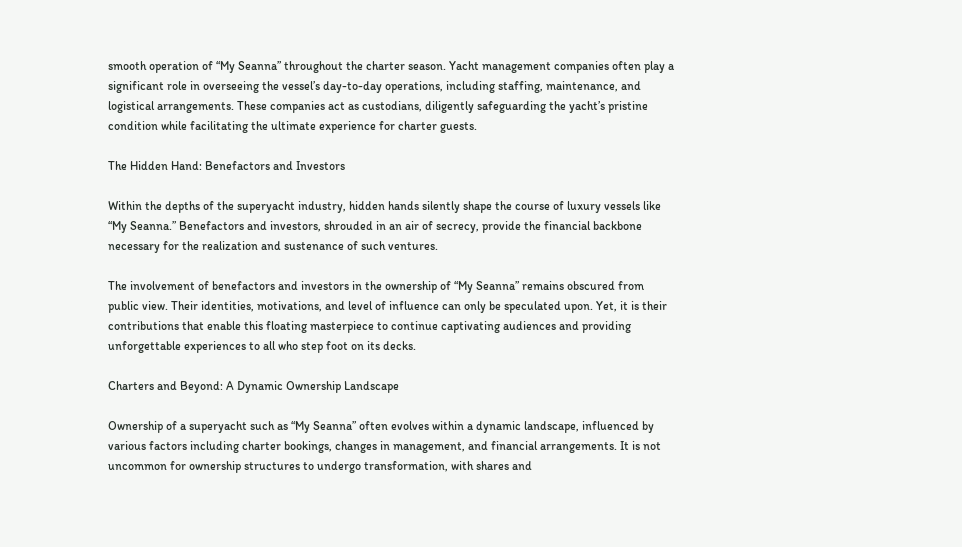smooth operation of “My Seanna” throughout the charter season. Yacht management companies often play a significant role in overseeing the vessel’s day-to-day operations, including staffing, maintenance, and logistical arrangements. These companies act as custodians, diligently safeguarding the yacht’s pristine condition while facilitating the ultimate experience for charter guests.

The Hidden Hand: Benefactors and Investors

Within the depths of the superyacht industry, hidden hands silently shape the course of luxury vessels like “My Seanna.” Benefactors and investors, shrouded in an air of secrecy, provide the financial backbone necessary for the realization and sustenance of such ventures.

The involvement of benefactors and investors in the ownership of “My Seanna” remains obscured from public view. Their identities, motivations, and level of influence can only be speculated upon. Yet, it is their contributions that enable this floating masterpiece to continue captivating audiences and providing unforgettable experiences to all who step foot on its decks.

Charters and Beyond: A Dynamic Ownership Landscape

Ownership of a superyacht such as “My Seanna” often evolves within a dynamic landscape, influenced by various factors including charter bookings, changes in management, and financial arrangements. It is not uncommon for ownership structures to undergo transformation, with shares and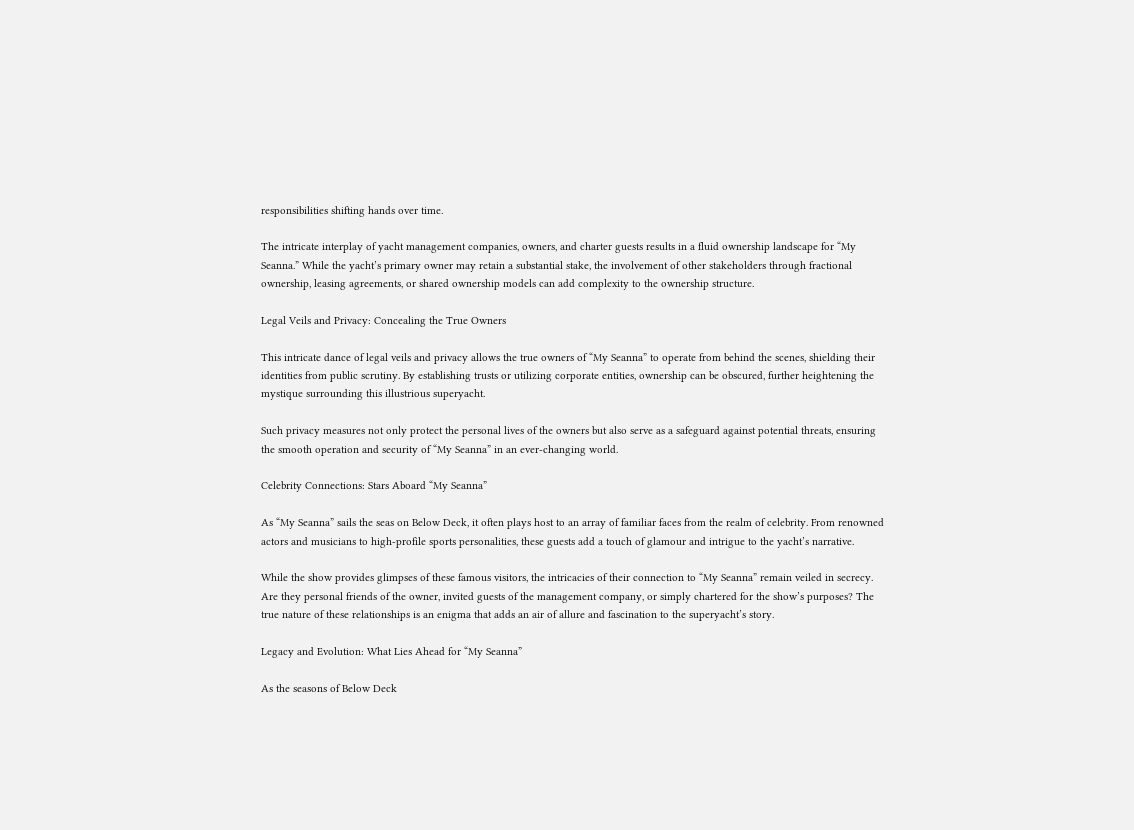responsibilities shifting hands over time.

The intricate interplay of yacht management companies, owners, and charter guests results in a fluid ownership landscape for “My Seanna.” While the yacht’s primary owner may retain a substantial stake, the involvement of other stakeholders through fractional ownership, leasing agreements, or shared ownership models can add complexity to the ownership structure.

Legal Veils and Privacy: Concealing the True Owners

This intricate dance of legal veils and privacy allows the true owners of “My Seanna” to operate from behind the scenes, shielding their identities from public scrutiny. By establishing trusts or utilizing corporate entities, ownership can be obscured, further heightening the mystique surrounding this illustrious superyacht.

Such privacy measures not only protect the personal lives of the owners but also serve as a safeguard against potential threats, ensuring the smooth operation and security of “My Seanna” in an ever-changing world.

Celebrity Connections: Stars Aboard “My Seanna”

As “My Seanna” sails the seas on Below Deck, it often plays host to an array of familiar faces from the realm of celebrity. From renowned actors and musicians to high-profile sports personalities, these guests add a touch of glamour and intrigue to the yacht’s narrative.

While the show provides glimpses of these famous visitors, the intricacies of their connection to “My Seanna” remain veiled in secrecy. Are they personal friends of the owner, invited guests of the management company, or simply chartered for the show’s purposes? The true nature of these relationships is an enigma that adds an air of allure and fascination to the superyacht’s story.

Legacy and Evolution: What Lies Ahead for “My Seanna”

As the seasons of Below Deck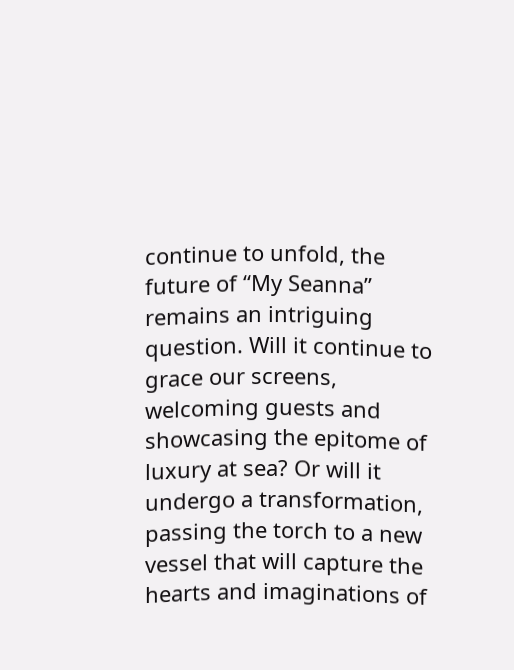continue to unfold, the future of “My Seanna” remains an intriguing question. Will it continue to grace our screens, welcoming guests and showcasing the epitome of luxury at sea? Or will it undergo a transformation, passing the torch to a new vessel that will capture the hearts and imaginations of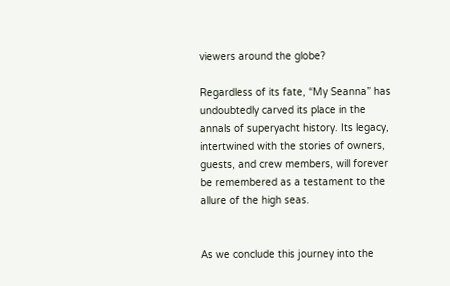viewers around the globe?

Regardless of its fate, “My Seanna” has undoubtedly carved its place in the annals of superyacht history. Its legacy, intertwined with the stories of owners, guests, and crew members, will forever be remembered as a testament to the allure of the high seas.


As we conclude this journey into the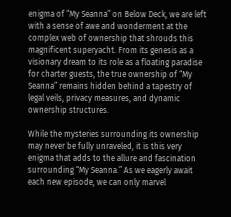enigma of “My Seanna” on Below Deck, we are left with a sense of awe and wonderment at the complex web of ownership that shrouds this magnificent superyacht. From its genesis as a visionary dream to its role as a floating paradise for charter guests, the true ownership of “My Seanna” remains hidden behind a tapestry of legal veils, privacy measures, and dynamic ownership structures.

While the mysteries surrounding its ownership may never be fully unraveled, it is this very enigma that adds to the allure and fascination surrounding “My Seanna.” As we eagerly await each new episode, we can only marvel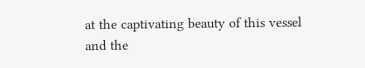at the captivating beauty of this vessel and the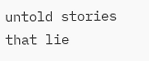untold stories that lie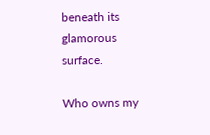beneath its glamorous surface.

Who owns my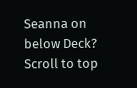Seanna on below Deck?
Scroll to top